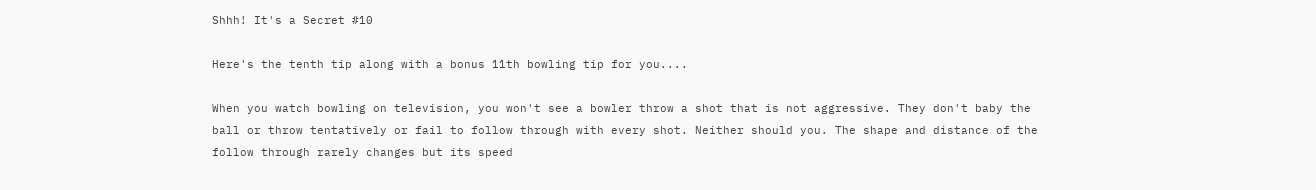Shhh! It's a Secret #10

Here's the tenth tip along with a bonus 11th bowling tip for you....

When you watch bowling on television, you won't see a bowler throw a shot that is not aggressive. They don't baby the ball or throw tentatively or fail to follow through with every shot. Neither should you. The shape and distance of the follow through rarely changes but its speed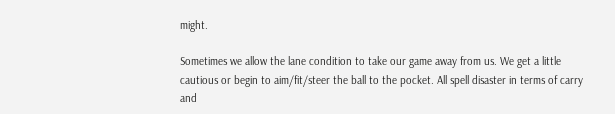might.

Sometimes we allow the lane condition to take our game away from us. We get a little cautious or begin to aim/fit/steer the ball to the pocket. All spell disaster in terms of carry and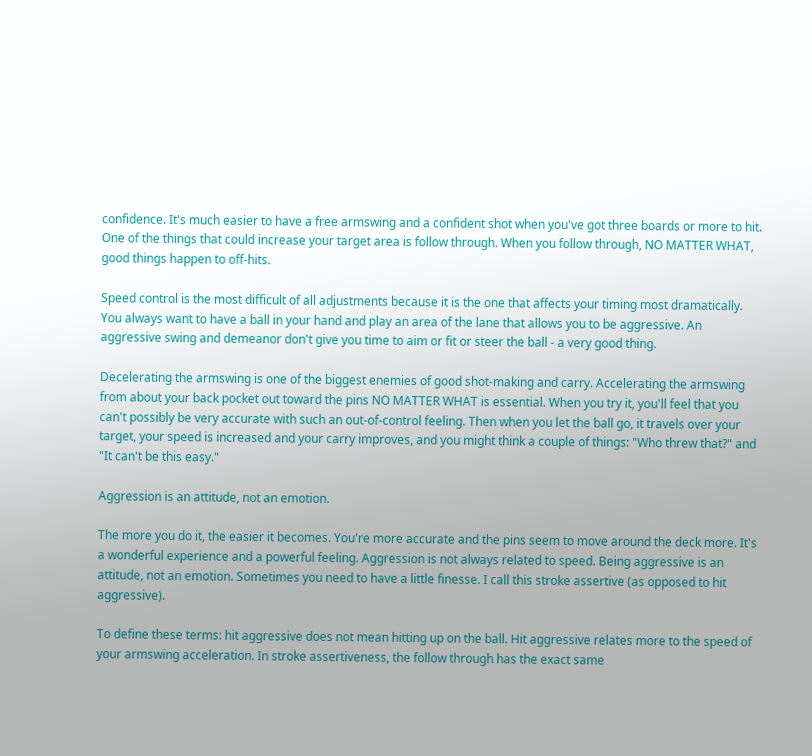confidence. It's much easier to have a free armswing and a confident shot when you've got three boards or more to hit. One of the things that could increase your target area is follow through. When you follow through, NO MATTER WHAT, good things happen to off-hits.

Speed control is the most difficult of all adjustments because it is the one that affects your timing most dramatically. You always want to have a ball in your hand and play an area of the lane that allows you to be aggressive. An aggressive swing and demeanor don't give you time to aim or fit or steer the ball - a very good thing.

Decelerating the armswing is one of the biggest enemies of good shot-making and carry. Accelerating the armswing from about your back pocket out toward the pins NO MATTER WHAT is essential. When you try it, you'll feel that you can't possibly be very accurate with such an out-of-control feeling. Then when you let the ball go, it travels over your target, your speed is increased and your carry improves, and you might think a couple of things: "Who threw that?" and "It can't be this easy."

Aggression is an attitude, not an emotion.

The more you do it, the easier it becomes. You're more accurate and the pins seem to move around the deck more. It's a wonderful experience and a powerful feeling. Aggression is not always related to speed. Being aggressive is an attitude, not an emotion. Sometimes you need to have a little finesse. I call this stroke assertive (as opposed to hit aggressive).

To define these terms: hit aggressive does not mean hitting up on the ball. Hit aggressive relates more to the speed of your armswing acceleration. In stroke assertiveness, the follow through has the exact same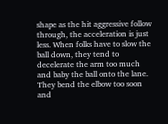shape as the hit aggressive follow through, the acceleration is just less. When folks have to slow the ball down, they tend to decelerate the arm too much and baby the ball onto the lane. They bend the elbow too soon and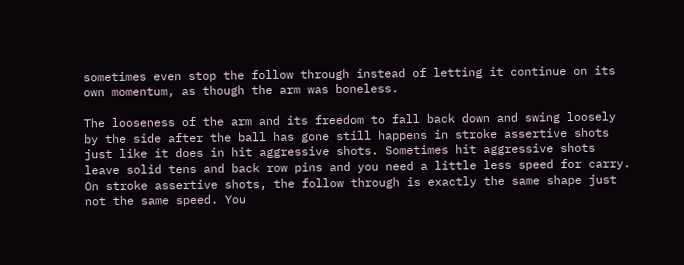sometimes even stop the follow through instead of letting it continue on its own momentum, as though the arm was boneless.

The looseness of the arm and its freedom to fall back down and swing loosely by the side after the ball has gone still happens in stroke assertive shots just like it does in hit aggressive shots. Sometimes hit aggressive shots leave solid tens and back row pins and you need a little less speed for carry. On stroke assertive shots, the follow through is exactly the same shape just not the same speed. You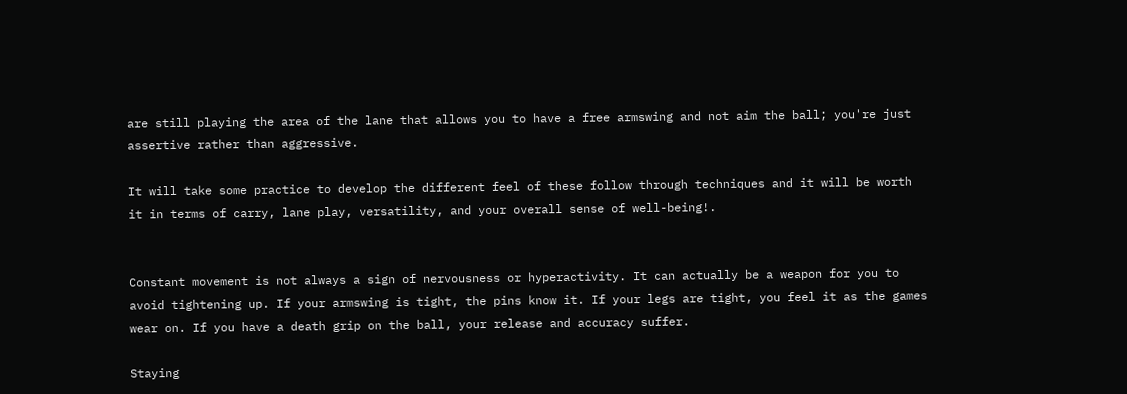are still playing the area of the lane that allows you to have a free armswing and not aim the ball; you're just assertive rather than aggressive.

It will take some practice to develop the different feel of these follow through techniques and it will be worth it in terms of carry, lane play, versatility, and your overall sense of well-being!.


Constant movement is not always a sign of nervousness or hyperactivity. It can actually be a weapon for you to avoid tightening up. If your armswing is tight, the pins know it. If your legs are tight, you feel it as the games wear on. If you have a death grip on the ball, your release and accuracy suffer.

Staying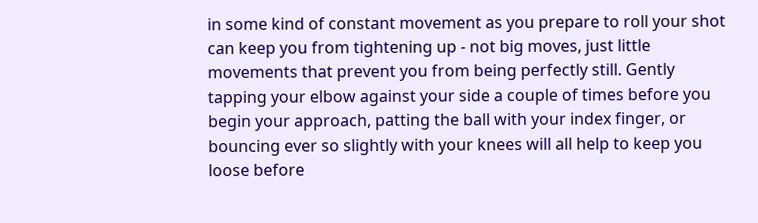in some kind of constant movement as you prepare to roll your shot can keep you from tightening up - not big moves, just little movements that prevent you from being perfectly still. Gently tapping your elbow against your side a couple of times before you begin your approach, patting the ball with your index finger, or bouncing ever so slightly with your knees will all help to keep you loose before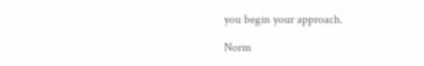you begin your approach.

Norm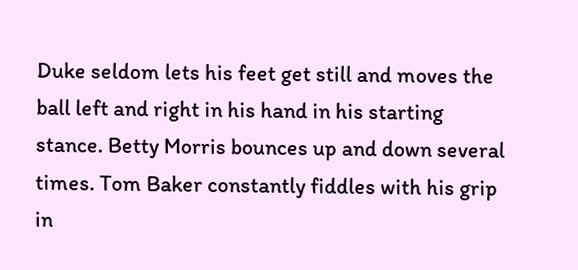Duke seldom lets his feet get still and moves the ball left and right in his hand in his starting stance. Betty Morris bounces up and down several times. Tom Baker constantly fiddles with his grip in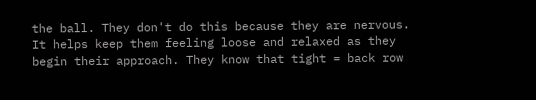the ball. They don't do this because they are nervous. It helps keep them feeling loose and relaxed as they begin their approach. They know that tight = back row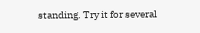standing. Try it for several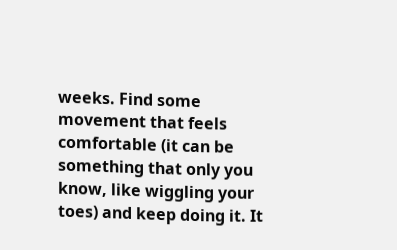weeks. Find some movement that feels comfortable (it can be something that only you know, like wiggling your toes) and keep doing it. It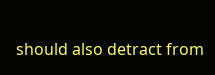should also detract from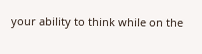your ability to think while on the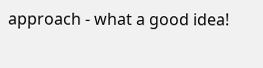approach - what a good idea!